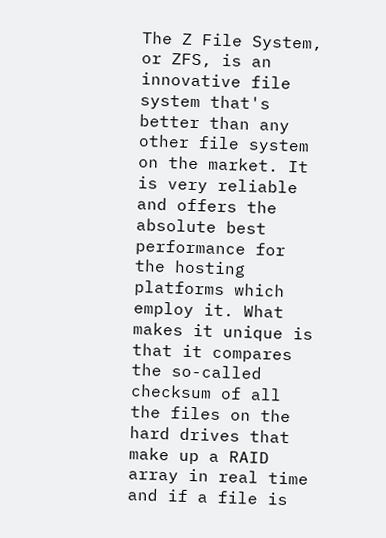The Z File System, or ZFS, is an innovative file system that's better than any other file system on the market. It is very reliable and offers the absolute best performance for the hosting platforms which employ it. What makes it unique is that it compares the so-called checksum of all the files on the hard drives that make up a RAID array in real time and if a file is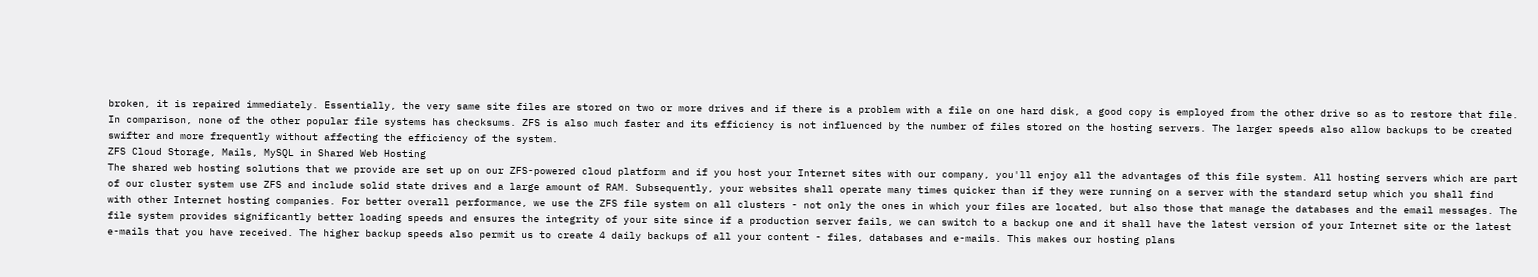broken, it is repaired immediately. Essentially, the very same site files are stored on two or more drives and if there is a problem with a file on one hard disk, a good copy is employed from the other drive so as to restore that file. In comparison, none of the other popular file systems has checksums. ZFS is also much faster and its efficiency is not influenced by the number of files stored on the hosting servers. The larger speeds also allow backups to be created swifter and more frequently without affecting the efficiency of the system.
ZFS Cloud Storage, Mails, MySQL in Shared Web Hosting
The shared web hosting solutions that we provide are set up on our ZFS-powered cloud platform and if you host your Internet sites with our company, you'll enjoy all the advantages of this file system. All hosting servers which are part of our cluster system use ZFS and include solid state drives and a large amount of RAM. Subsequently, your websites shall operate many times quicker than if they were running on a server with the standard setup which you shall find with other Internet hosting companies. For better overall performance, we use the ZFS file system on all clusters - not only the ones in which your files are located, but also those that manage the databases and the email messages. The file system provides significantly better loading speeds and ensures the integrity of your site since if a production server fails, we can switch to a backup one and it shall have the latest version of your Internet site or the latest e-mails that you have received. The higher backup speeds also permit us to create 4 daily backups of all your content - files, databases and e-mails. This makes our hosting plans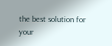the best solution for your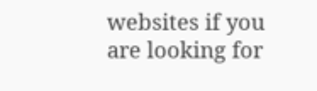websites if you are looking for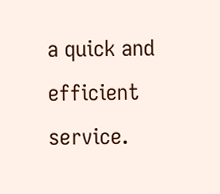a quick and efficient service.